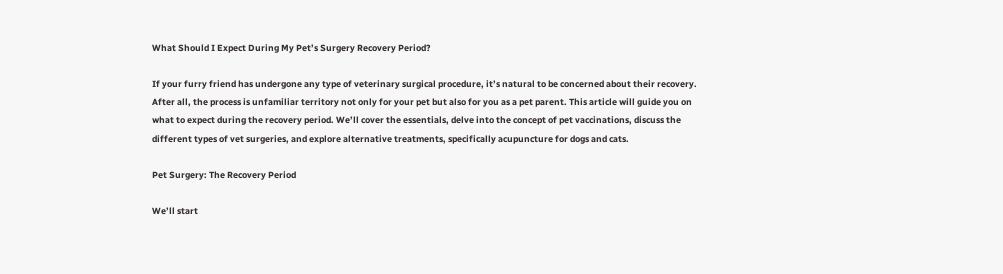What Should I Expect During My Pet’s Surgery Recovery Period?

If your furry friend has undergone any type of veterinary surgical procedure, it’s natural to be concerned about their recovery. After all, the process is unfamiliar territory not only for your pet but also for you as a pet parent. This article will guide you on what to expect during the recovery period. We’ll cover the essentials, delve into the concept of pet vaccinations, discuss the different types of vet surgeries, and explore alternative treatments, specifically acupuncture for dogs and cats.

Pet Surgery: The Recovery Period

We’ll start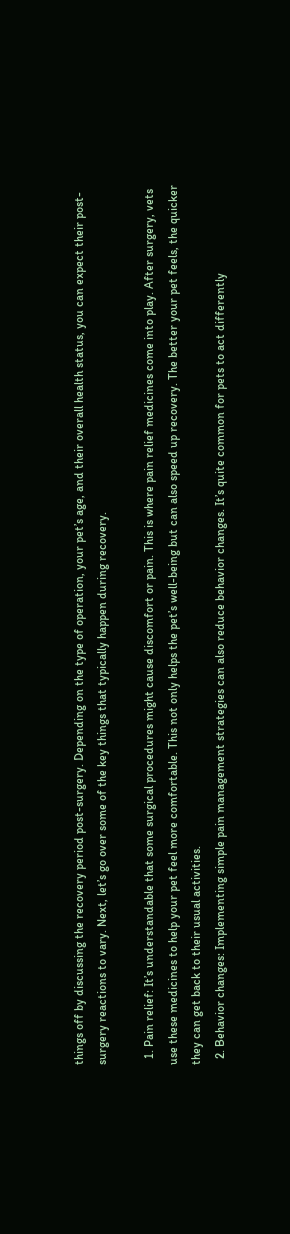things off by discussing the recovery period post-surgery. Depending on the type of operation, your pet’s age, and their overall health status, you can expect their post-surgery reactions to vary. Next, let’s go over some of the key things that typically happen during recovery.

  1. Pain relief: It’s understandable that some surgical procedures might cause discomfort or pain. This is where pain relief medicines come into play. After surgery, vets use these medicines to help your pet feel more comfortable. This not only helps the pet’s well-being but can also speed up recovery. The better your pet feels, the quicker they can get back to their usual activities.
  2. Behavior changes: Implementing simple pain management strategies can also reduce behavior changes. It’s quite common for pets to act differently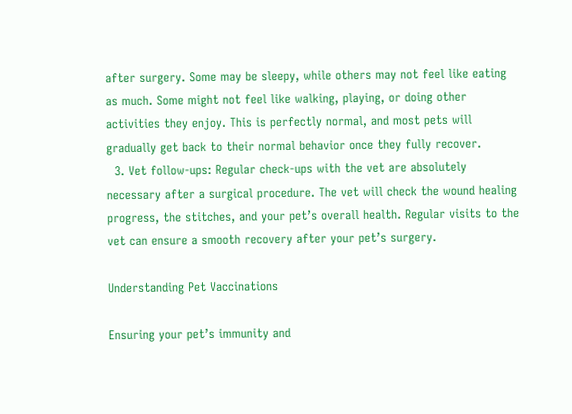after surgery. Some may be sleepy, while others may not feel like eating as much. Some might not feel like walking, playing, or doing other activities they enjoy. This is perfectly normal, and most pets will gradually get back to their normal behavior once they fully recover.
  3. Vet follow-ups: Regular check-ups with the vet are absolutely necessary after a surgical procedure. The vet will check the wound healing progress, the stitches, and your pet’s overall health. Regular visits to the vet can ensure a smooth recovery after your pet’s surgery.

Understanding Pet Vaccinations

Ensuring your pet’s immunity and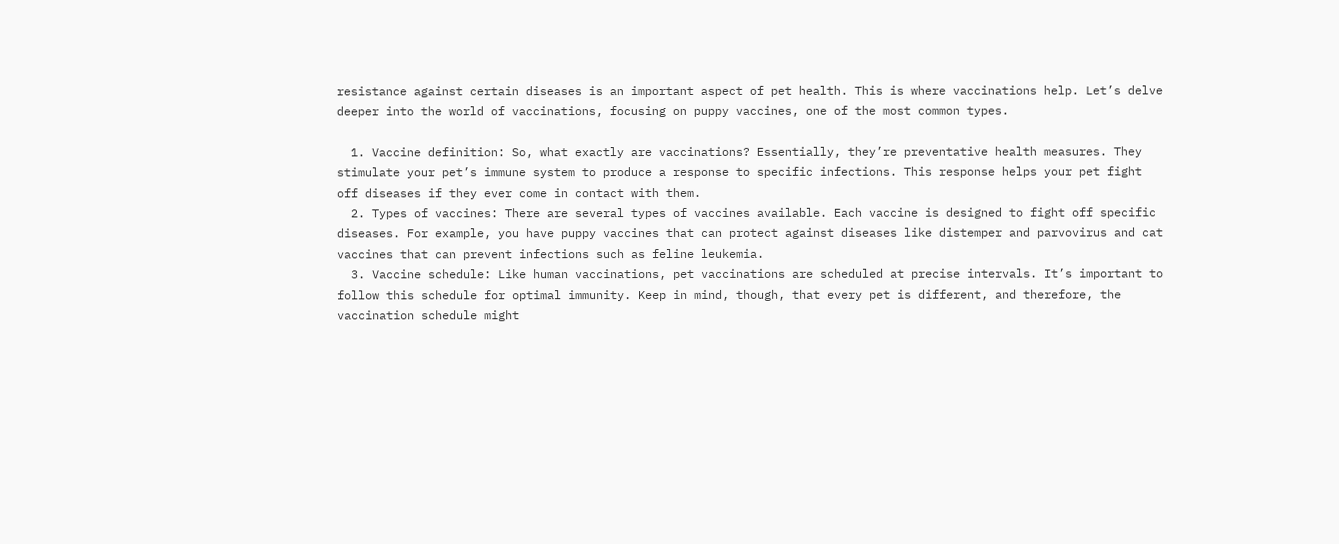resistance against certain diseases is an important aspect of pet health. This is where vaccinations help. Let’s delve deeper into the world of vaccinations, focusing on puppy vaccines, one of the most common types.

  1. Vaccine definition: So, what exactly are vaccinations? Essentially, they’re preventative health measures. They stimulate your pet’s immune system to produce a response to specific infections. This response helps your pet fight off diseases if they ever come in contact with them.
  2. Types of vaccines: There are several types of vaccines available. Each vaccine is designed to fight off specific diseases. For example, you have puppy vaccines that can protect against diseases like distemper and parvovirus and cat vaccines that can prevent infections such as feline leukemia.
  3. Vaccine schedule: Like human vaccinations, pet vaccinations are scheduled at precise intervals. It’s important to follow this schedule for optimal immunity. Keep in mind, though, that every pet is different, and therefore, the vaccination schedule might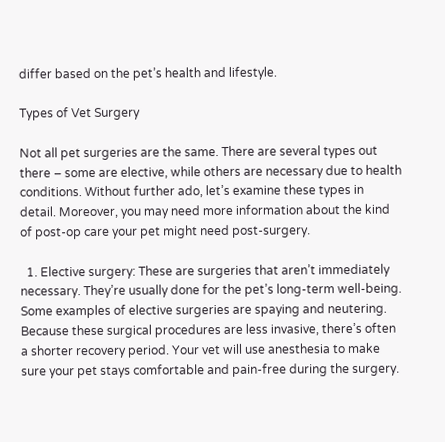differ based on the pet’s health and lifestyle.

Types of Vet Surgery

Not all pet surgeries are the same. There are several types out there – some are elective, while others are necessary due to health conditions. Without further ado, let’s examine these types in detail. Moreover, you may need more information about the kind of post-op care your pet might need post-surgery.

  1. Elective surgery: These are surgeries that aren’t immediately necessary. They’re usually done for the pet’s long-term well-being. Some examples of elective surgeries are spaying and neutering. Because these surgical procedures are less invasive, there’s often a shorter recovery period. Your vet will use anesthesia to make sure your pet stays comfortable and pain-free during the surgery.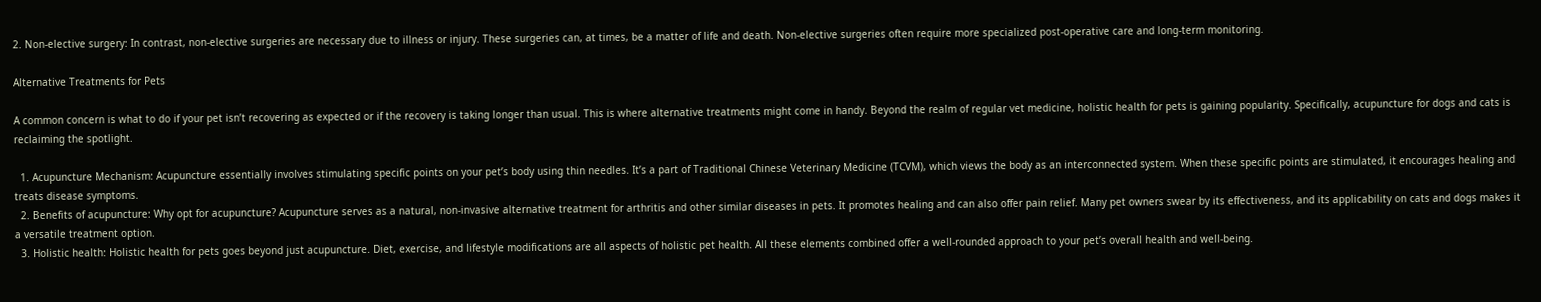2. Non-elective surgery: In contrast, non-elective surgeries are necessary due to illness or injury. These surgeries can, at times, be a matter of life and death. Non-elective surgeries often require more specialized post-operative care and long-term monitoring.

Alternative Treatments for Pets

A common concern is what to do if your pet isn’t recovering as expected or if the recovery is taking longer than usual. This is where alternative treatments might come in handy. Beyond the realm of regular vet medicine, holistic health for pets is gaining popularity. Specifically, acupuncture for dogs and cats is reclaiming the spotlight.

  1. Acupuncture Mechanism: Acupuncture essentially involves stimulating specific points on your pet’s body using thin needles. It’s a part of Traditional Chinese Veterinary Medicine (TCVM), which views the body as an interconnected system. When these specific points are stimulated, it encourages healing and treats disease symptoms.
  2. Benefits of acupuncture: Why opt for acupuncture? Acupuncture serves as a natural, non-invasive alternative treatment for arthritis and other similar diseases in pets. It promotes healing and can also offer pain relief. Many pet owners swear by its effectiveness, and its applicability on cats and dogs makes it a versatile treatment option.
  3. Holistic health: Holistic health for pets goes beyond just acupuncture. Diet, exercise, and lifestyle modifications are all aspects of holistic pet health. All these elements combined offer a well-rounded approach to your pet’s overall health and well-being.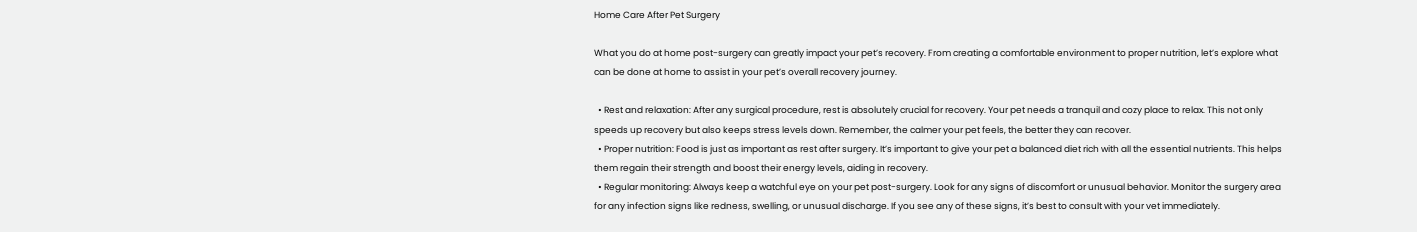Home Care After Pet Surgery

What you do at home post-surgery can greatly impact your pet’s recovery. From creating a comfortable environment to proper nutrition, let’s explore what can be done at home to assist in your pet’s overall recovery journey.

  • Rest and relaxation: After any surgical procedure, rest is absolutely crucial for recovery. Your pet needs a tranquil and cozy place to relax. This not only speeds up recovery but also keeps stress levels down. Remember, the calmer your pet feels, the better they can recover.
  • Proper nutrition: Food is just as important as rest after surgery. It’s important to give your pet a balanced diet rich with all the essential nutrients. This helps them regain their strength and boost their energy levels, aiding in recovery.
  • Regular monitoring: Always keep a watchful eye on your pet post-surgery. Look for any signs of discomfort or unusual behavior. Monitor the surgery area for any infection signs like redness, swelling, or unusual discharge. If you see any of these signs, it’s best to consult with your vet immediately.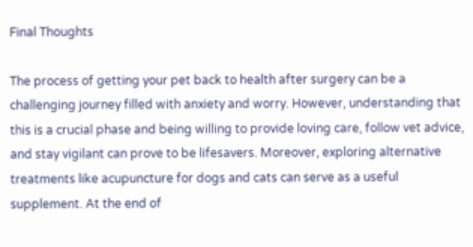Final Thoughts

The process of getting your pet back to health after surgery can be a challenging journey filled with anxiety and worry. However, understanding that this is a crucial phase and being willing to provide loving care, follow vet advice, and stay vigilant can prove to be lifesavers. Moreover, exploring alternative treatments like acupuncture for dogs and cats can serve as a useful supplement. At the end of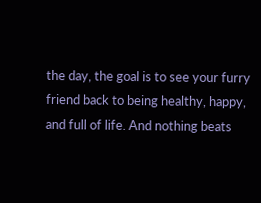the day, the goal is to see your furry friend back to being healthy, happy, and full of life. And nothing beats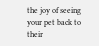the joy of seeing your pet back to their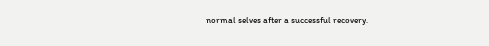normal selves after a successful recovery.